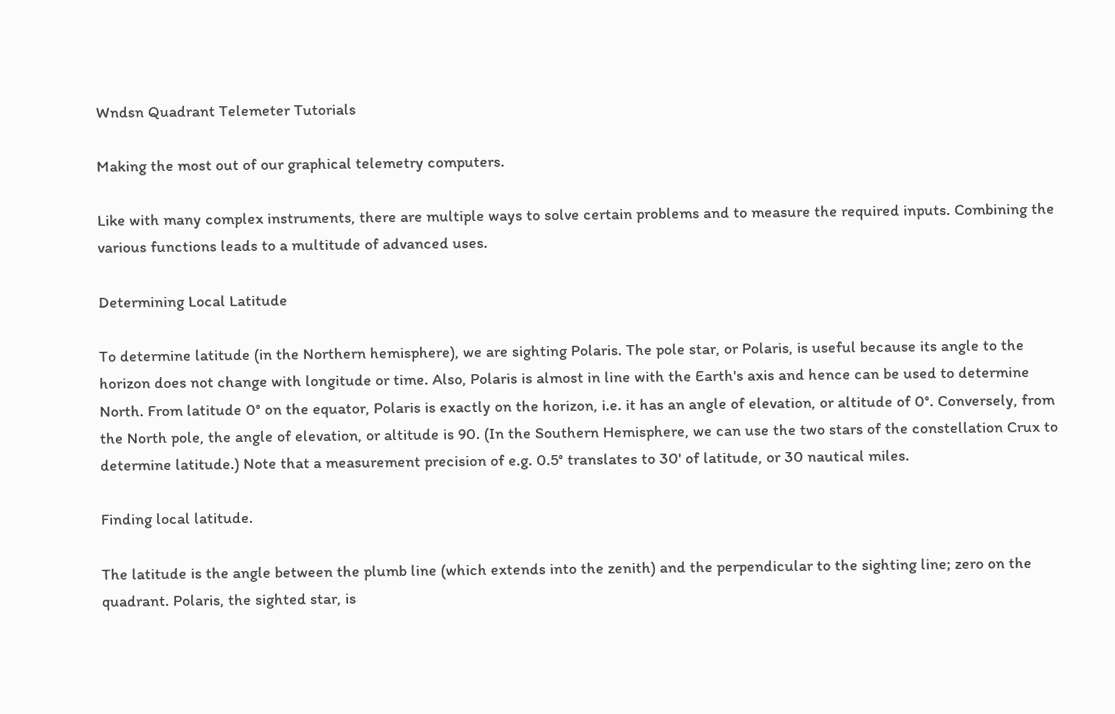Wndsn Quadrant Telemeter Tutorials

Making the most out of our graphical telemetry computers.

Like with many complex instruments, there are multiple ways to solve certain problems and to measure the required inputs. Combining the various functions leads to a multitude of advanced uses.

Determining Local Latitude

To determine latitude (in the Northern hemisphere), we are sighting Polaris. The pole star, or Polaris, is useful because its angle to the horizon does not change with longitude or time. Also, Polaris is almost in line with the Earth's axis and hence can be used to determine North. From latitude 0° on the equator, Polaris is exactly on the horizon, i.e. it has an angle of elevation, or altitude of 0°. Conversely, from the North pole, the angle of elevation, or altitude is 90. (In the Southern Hemisphere, we can use the two stars of the constellation Crux to determine latitude.) Note that a measurement precision of e.g. 0.5° translates to 30' of latitude, or 30 nautical miles.

Finding local latitude.

The latitude is the angle between the plumb line (which extends into the zenith) and the perpendicular to the sighting line; zero on the quadrant. Polaris, the sighted star, is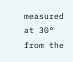measured at 30° from the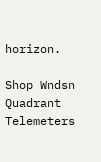horizon.

Shop Wndsn Quadrant Telemeters